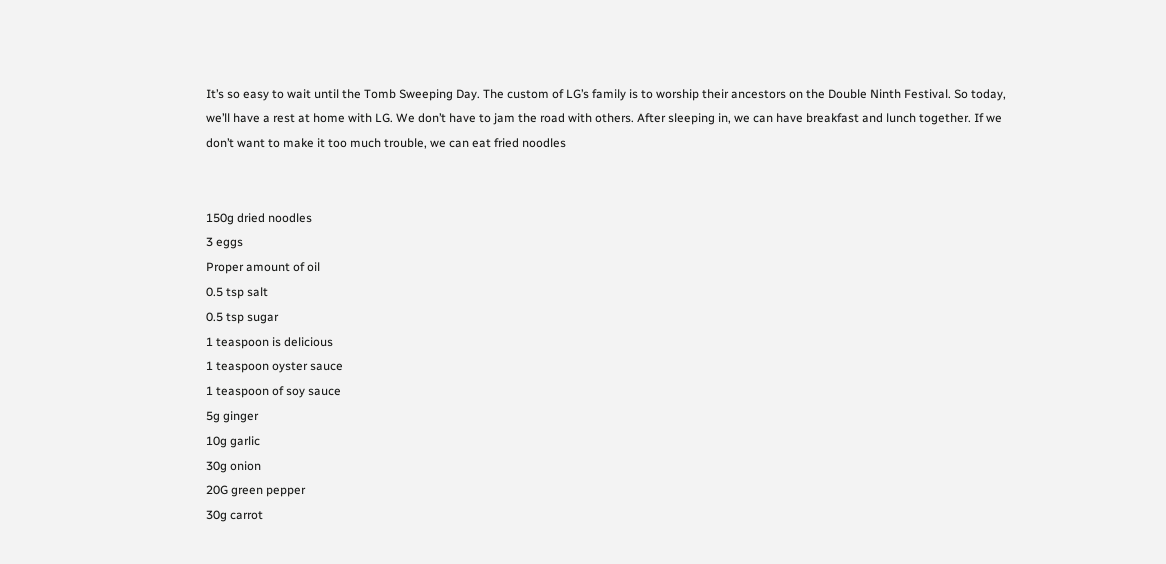It’s so easy to wait until the Tomb Sweeping Day. The custom of LG’s family is to worship their ancestors on the Double Ninth Festival. So today, we’ll have a rest at home with LG. We don’t have to jam the road with others. After sleeping in, we can have breakfast and lunch together. If we don’t want to make it too much trouble, we can eat fried noodles


150g dried noodles
3 eggs
Proper amount of oil
0.5 tsp salt
0.5 tsp sugar
1 teaspoon is delicious
1 teaspoon oyster sauce
1 teaspoon of soy sauce
5g ginger
10g garlic
30g onion
20G green pepper
30g carrot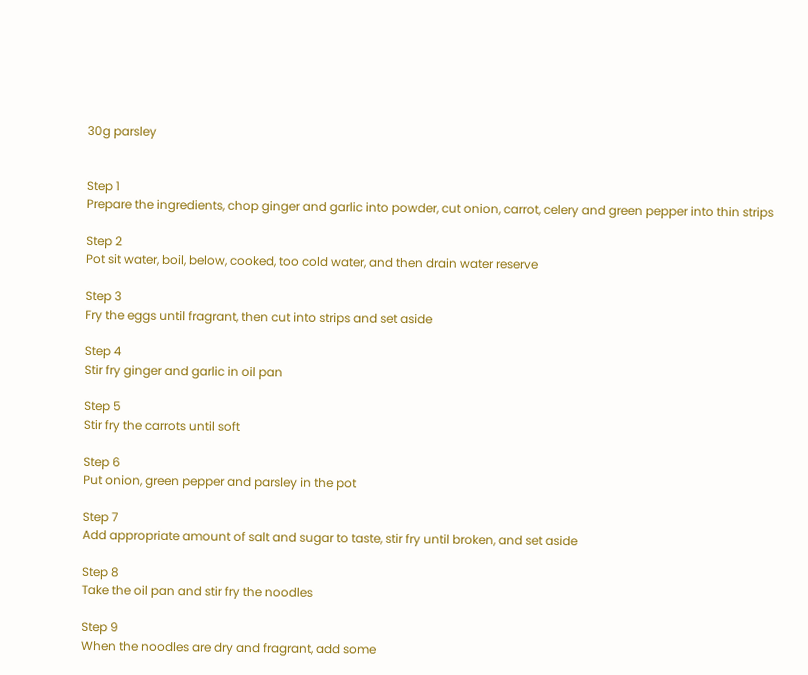30g parsley


Step 1
Prepare the ingredients, chop ginger and garlic into powder, cut onion, carrot, celery and green pepper into thin strips

Step 2
Pot sit water, boil, below, cooked, too cold water, and then drain water reserve

Step 3
Fry the eggs until fragrant, then cut into strips and set aside

Step 4
Stir fry ginger and garlic in oil pan

Step 5
Stir fry the carrots until soft

Step 6
Put onion, green pepper and parsley in the pot

Step 7
Add appropriate amount of salt and sugar to taste, stir fry until broken, and set aside

Step 8
Take the oil pan and stir fry the noodles

Step 9
When the noodles are dry and fragrant, add some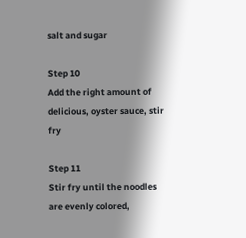salt and sugar

Step 10
Add the right amount of delicious, oyster sauce, stir fry

Step 11
Stir fry until the noodles are evenly colored,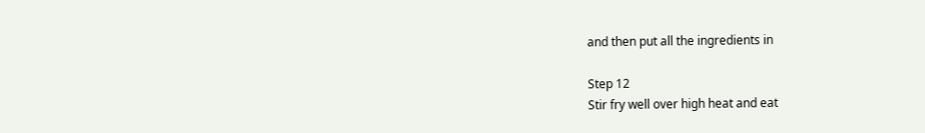and then put all the ingredients in

Step 12
Stir fry well over high heat and eat